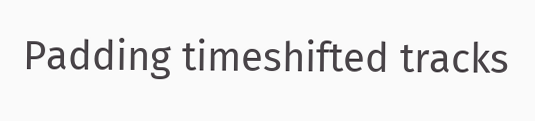Padding timeshifted tracks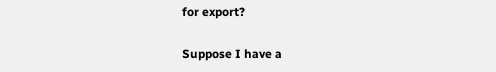for export?

Suppose I have a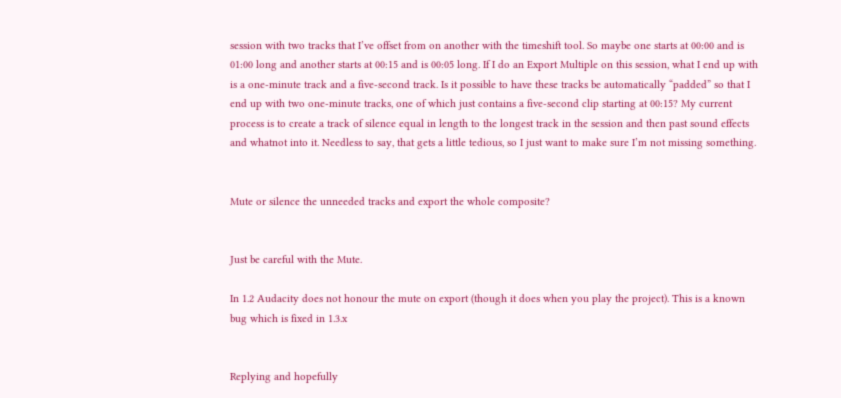session with two tracks that I’ve offset from on another with the timeshift tool. So maybe one starts at 00:00 and is 01:00 long and another starts at 00:15 and is 00:05 long. If I do an Export Multiple on this session, what I end up with is a one-minute track and a five-second track. Is it possible to have these tracks be automatically “padded” so that I end up with two one-minute tracks, one of which just contains a five-second clip starting at 00:15? My current process is to create a track of silence equal in length to the longest track in the session and then past sound effects and whatnot into it. Needless to say, that gets a little tedious, so I just want to make sure I’m not missing something.


Mute or silence the unneeded tracks and export the whole composite?


Just be careful with the Mute.

In 1.2 Audacity does not honour the mute on export (though it does when you play the project). This is a known bug which is fixed in 1.3.x


Replying and hopefully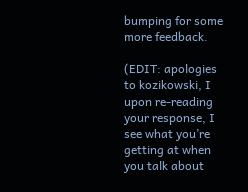bumping for some more feedback.

(EDIT: apologies to kozikowski, I upon re-reading your response, I see what you’re getting at when you talk about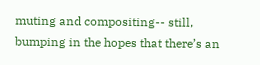muting and compositing-- still, bumping in the hopes that there’s an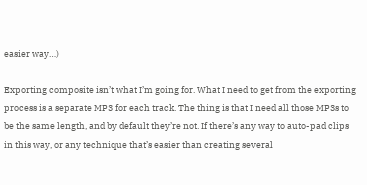easier way…)

Exporting composite isn’t what I’m going for. What I need to get from the exporting process is a separate MP3 for each track. The thing is that I need all those MP3s to be the same length, and by default they’re not. If there’s any way to auto-pad clips in this way, or any technique that’s easier than creating several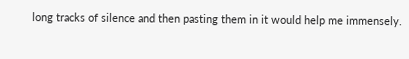long tracks of silence and then pasting them in it would help me immensely.